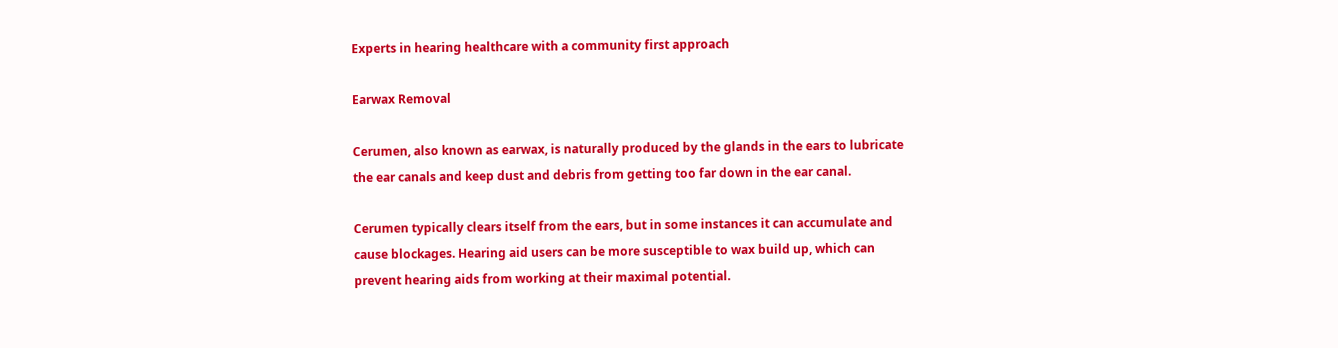Experts in hearing healthcare with a community first approach

Earwax Removal

Cerumen, also known as earwax, is naturally produced by the glands in the ears to lubricate the ear canals and keep dust and debris from getting too far down in the ear canal.

Cerumen typically clears itself from the ears, but in some instances it can accumulate and cause blockages. Hearing aid users can be more susceptible to wax build up, which can prevent hearing aids from working at their maximal potential.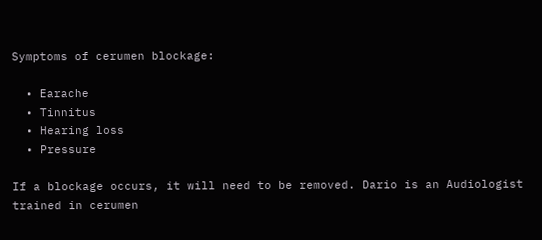Symptoms of cerumen blockage:

  • Earache
  • Tinnitus
  • Hearing loss
  • Pressure

If a blockage occurs, it will need to be removed. Dario is an Audiologist trained in cerumen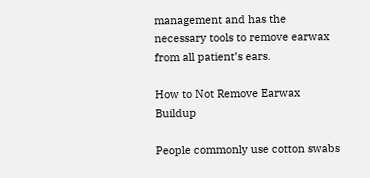management and has the necessary tools to remove earwax from all patient’s ears.

How to Not Remove Earwax Buildup

People commonly use cotton swabs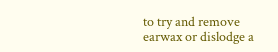to try and remove earwax or dislodge a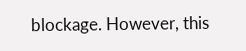blockage. However, this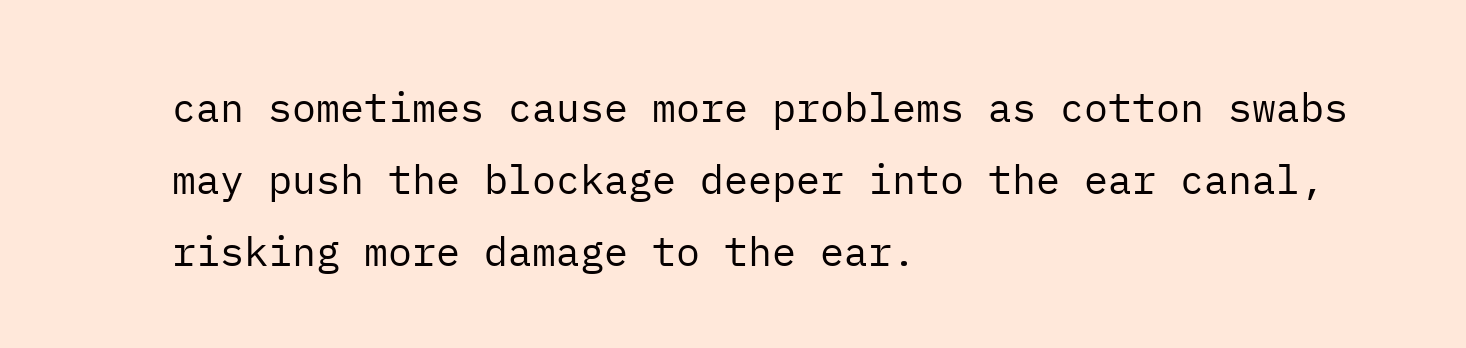can sometimes cause more problems as cotton swabs may push the blockage deeper into the ear canal, risking more damage to the ear.